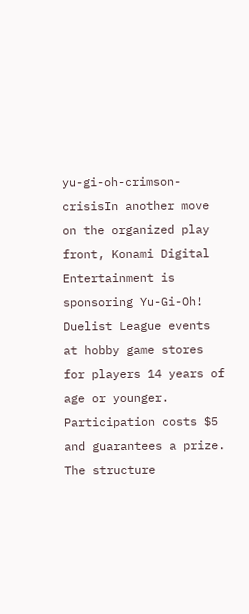yu-gi-oh-crimson-crisisIn another move on the organized play front, Konami Digital Entertainment is sponsoring Yu-Gi-Oh! Duelist League events at hobby game stores for players 14 years of age or younger. Participation costs $5 and guarantees a prize. The structure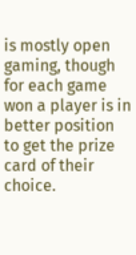is mostly open gaming, though for each game won a player is in better position to get the prize card of their choice.